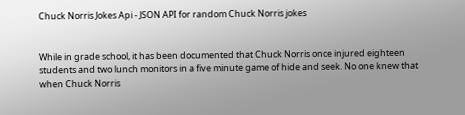Chuck Norris Jokes Api - JSON API for random Chuck Norris jokes


While in grade school, it has been documented that Chuck Norris once injured eighteen students and two lunch monitors in a five minute game of hide and seek. No one knew that when Chuck Norris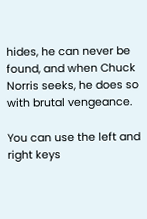hides, he can never be found, and when Chuck Norris seeks, he does so with brutal vengeance.

You can use the left and right keys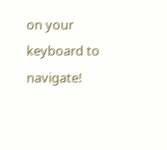on your keyboard to navigate!